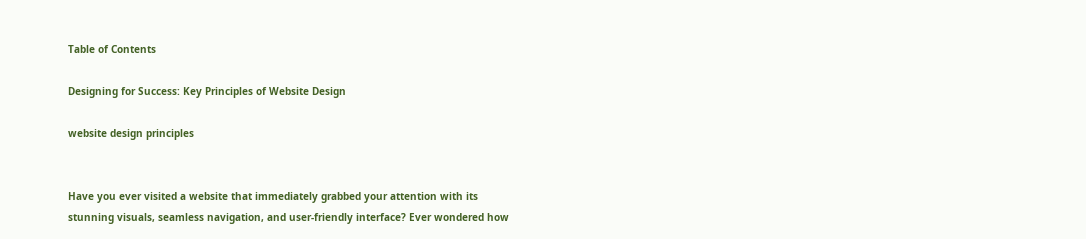Table of Contents

Designing for Success: Key Principles of Website Design

website design principles


Have you ever visited a website that immediately grabbed your attention with its stunning visuals, seamless navigation, and user-friendly interface? Ever wondered how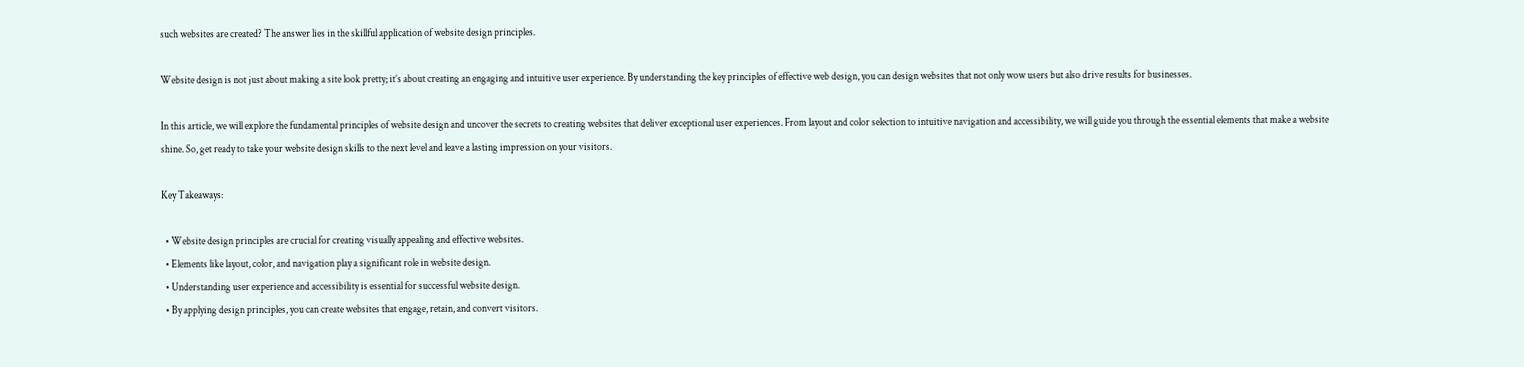such websites are created? The answer lies in the skillful application of website design principles.

Website design is not just about making a site look pretty; it’s about creating an engaging and intuitive user experience. By understanding the key principles of effective web design, you can design websites that not only wow users but also drive results for businesses.

In this article, we will explore the fundamental principles of website design and uncover the secrets to creating websites that deliver exceptional user experiences. From layout and color selection to intuitive navigation and accessibility, we will guide you through the essential elements that make a website shine. So, get ready to take your website design skills to the next level and leave a lasting impression on your visitors.

Key Takeaways:

  • Website design principles are crucial for creating visually appealing and effective websites.
  • Elements like layout, color, and navigation play a significant role in website design.
  • Understanding user experience and accessibility is essential for successful website design.
  • By applying design principles, you can create websites that engage, retain, and convert visitors.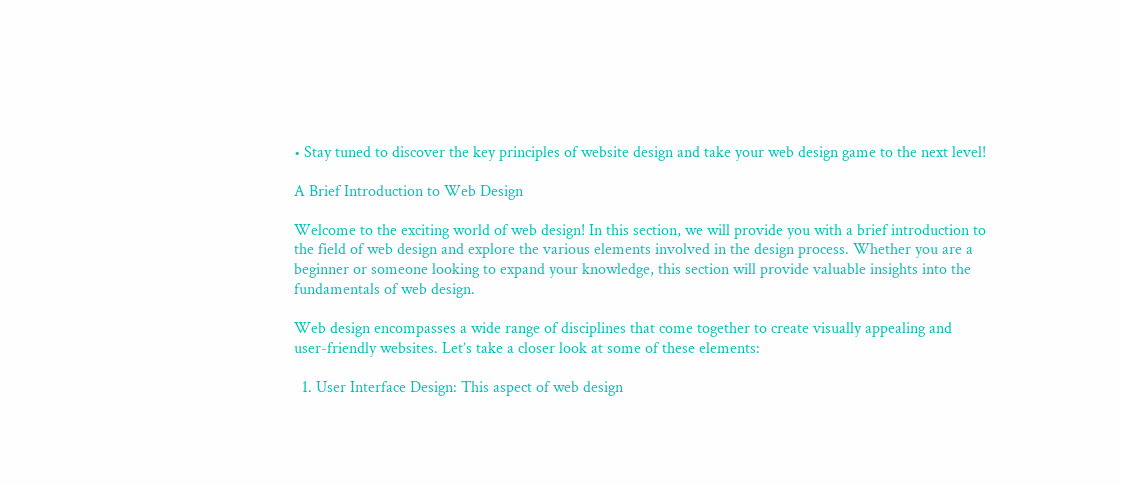• Stay tuned to discover the key principles of website design and take your web design game to the next level!

A Brief Introduction to Web Design

Welcome to the exciting world of web design! In this section, we will provide you with a brief introduction to the field of web design and explore the various elements involved in the design process. Whether you are a beginner or someone looking to expand your knowledge, this section will provide valuable insights into the fundamentals of web design.

Web design encompasses a wide range of disciplines that come together to create visually appealing and user-friendly websites. Let’s take a closer look at some of these elements:

  1. User Interface Design: This aspect of web design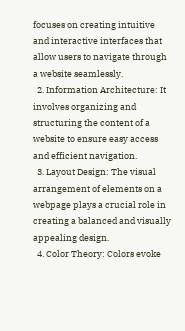focuses on creating intuitive and interactive interfaces that allow users to navigate through a website seamlessly.
  2. Information Architecture: It involves organizing and structuring the content of a website to ensure easy access and efficient navigation.
  3. Layout Design: The visual arrangement of elements on a webpage plays a crucial role in creating a balanced and visually appealing design.
  4. Color Theory: Colors evoke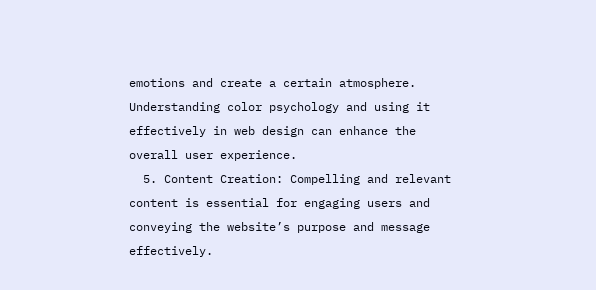emotions and create a certain atmosphere. Understanding color psychology and using it effectively in web design can enhance the overall user experience.
  5. Content Creation: Compelling and relevant content is essential for engaging users and conveying the website’s purpose and message effectively.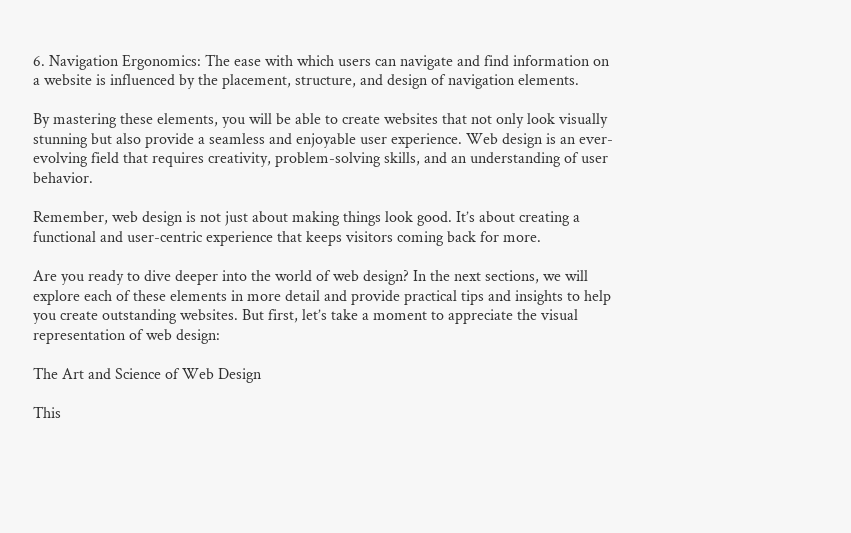6. Navigation Ergonomics: The ease with which users can navigate and find information on a website is influenced by the placement, structure, and design of navigation elements.

By mastering these elements, you will be able to create websites that not only look visually stunning but also provide a seamless and enjoyable user experience. Web design is an ever-evolving field that requires creativity, problem-solving skills, and an understanding of user behavior.

Remember, web design is not just about making things look good. It’s about creating a functional and user-centric experience that keeps visitors coming back for more.

Are you ready to dive deeper into the world of web design? In the next sections, we will explore each of these elements in more detail and provide practical tips and insights to help you create outstanding websites. But first, let’s take a moment to appreciate the visual representation of web design:

The Art and Science of Web Design

This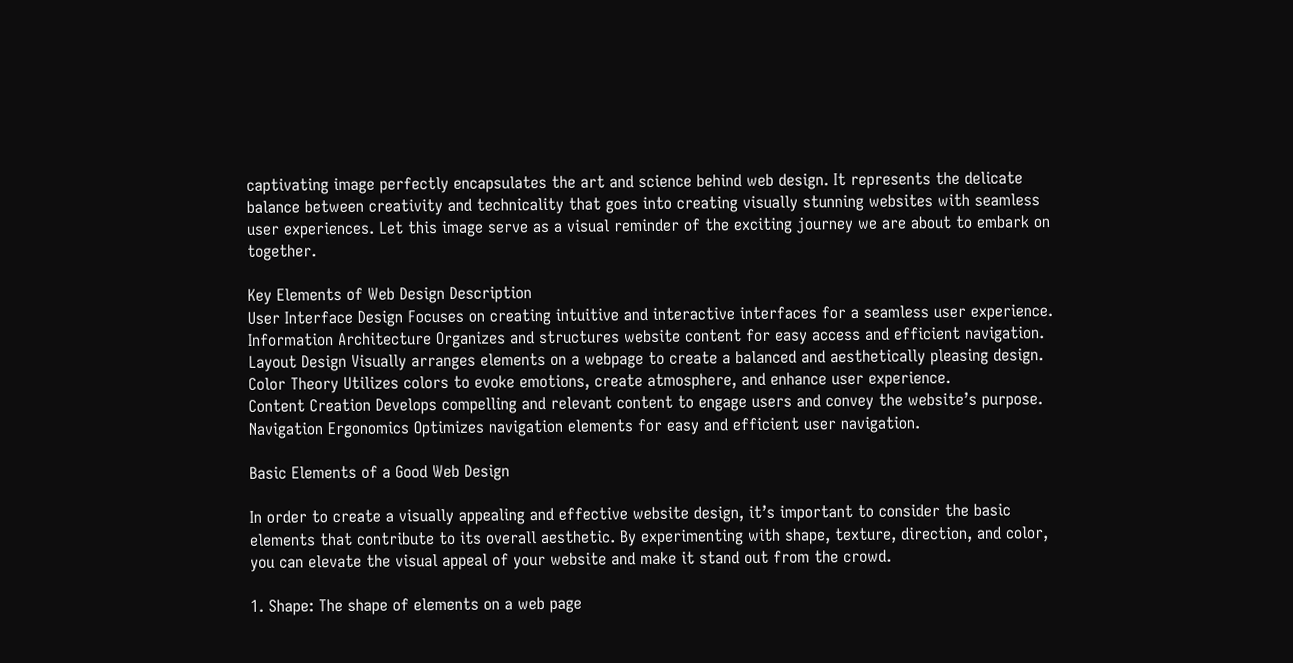captivating image perfectly encapsulates the art and science behind web design. It represents the delicate balance between creativity and technicality that goes into creating visually stunning websites with seamless user experiences. Let this image serve as a visual reminder of the exciting journey we are about to embark on together.

Key Elements of Web Design Description
User Interface Design Focuses on creating intuitive and interactive interfaces for a seamless user experience.
Information Architecture Organizes and structures website content for easy access and efficient navigation.
Layout Design Visually arranges elements on a webpage to create a balanced and aesthetically pleasing design.
Color Theory Utilizes colors to evoke emotions, create atmosphere, and enhance user experience.
Content Creation Develops compelling and relevant content to engage users and convey the website’s purpose.
Navigation Ergonomics Optimizes navigation elements for easy and efficient user navigation.

Basic Elements of a Good Web Design

In order to create a visually appealing and effective website design, it’s important to consider the basic elements that contribute to its overall aesthetic. By experimenting with shape, texture, direction, and color, you can elevate the visual appeal of your website and make it stand out from the crowd.

1. Shape: The shape of elements on a web page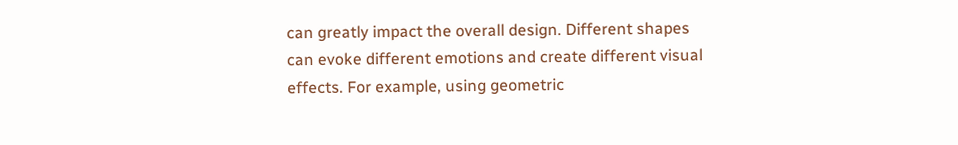can greatly impact the overall design. Different shapes can evoke different emotions and create different visual effects. For example, using geometric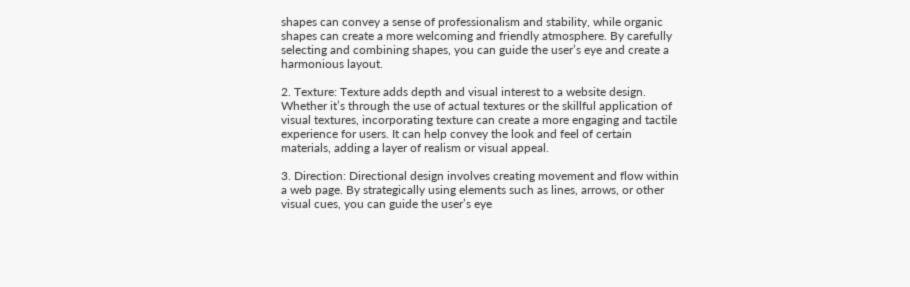shapes can convey a sense of professionalism and stability, while organic shapes can create a more welcoming and friendly atmosphere. By carefully selecting and combining shapes, you can guide the user’s eye and create a harmonious layout.

2. Texture: Texture adds depth and visual interest to a website design. Whether it’s through the use of actual textures or the skillful application of visual textures, incorporating texture can create a more engaging and tactile experience for users. It can help convey the look and feel of certain materials, adding a layer of realism or visual appeal.

3. Direction: Directional design involves creating movement and flow within a web page. By strategically using elements such as lines, arrows, or other visual cues, you can guide the user’s eye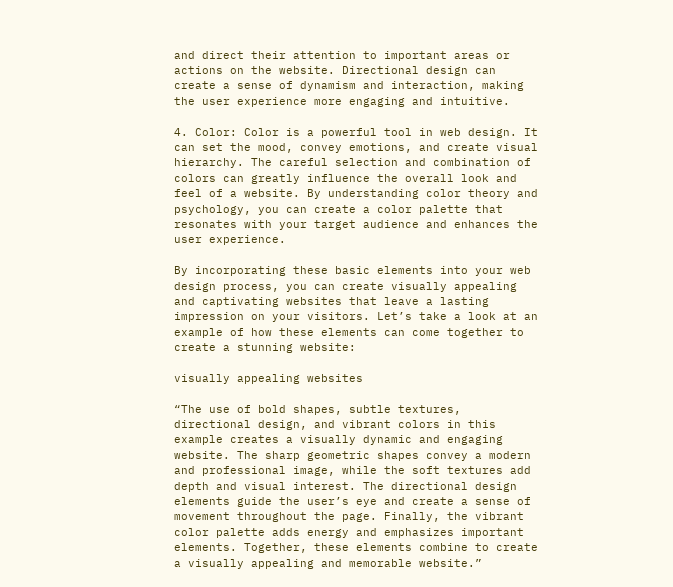and direct their attention to important areas or actions on the website. Directional design can create a sense of dynamism and interaction, making the user experience more engaging and intuitive.

4. Color: Color is a powerful tool in web design. It can set the mood, convey emotions, and create visual hierarchy. The careful selection and combination of colors can greatly influence the overall look and feel of a website. By understanding color theory and psychology, you can create a color palette that resonates with your target audience and enhances the user experience.

By incorporating these basic elements into your web design process, you can create visually appealing and captivating websites that leave a lasting impression on your visitors. Let’s take a look at an example of how these elements can come together to create a stunning website:

visually appealing websites

“The use of bold shapes, subtle textures, directional design, and vibrant colors in this example creates a visually dynamic and engaging website. The sharp geometric shapes convey a modern and professional image, while the soft textures add depth and visual interest. The directional design elements guide the user’s eye and create a sense of movement throughout the page. Finally, the vibrant color palette adds energy and emphasizes important elements. Together, these elements combine to create a visually appealing and memorable website.”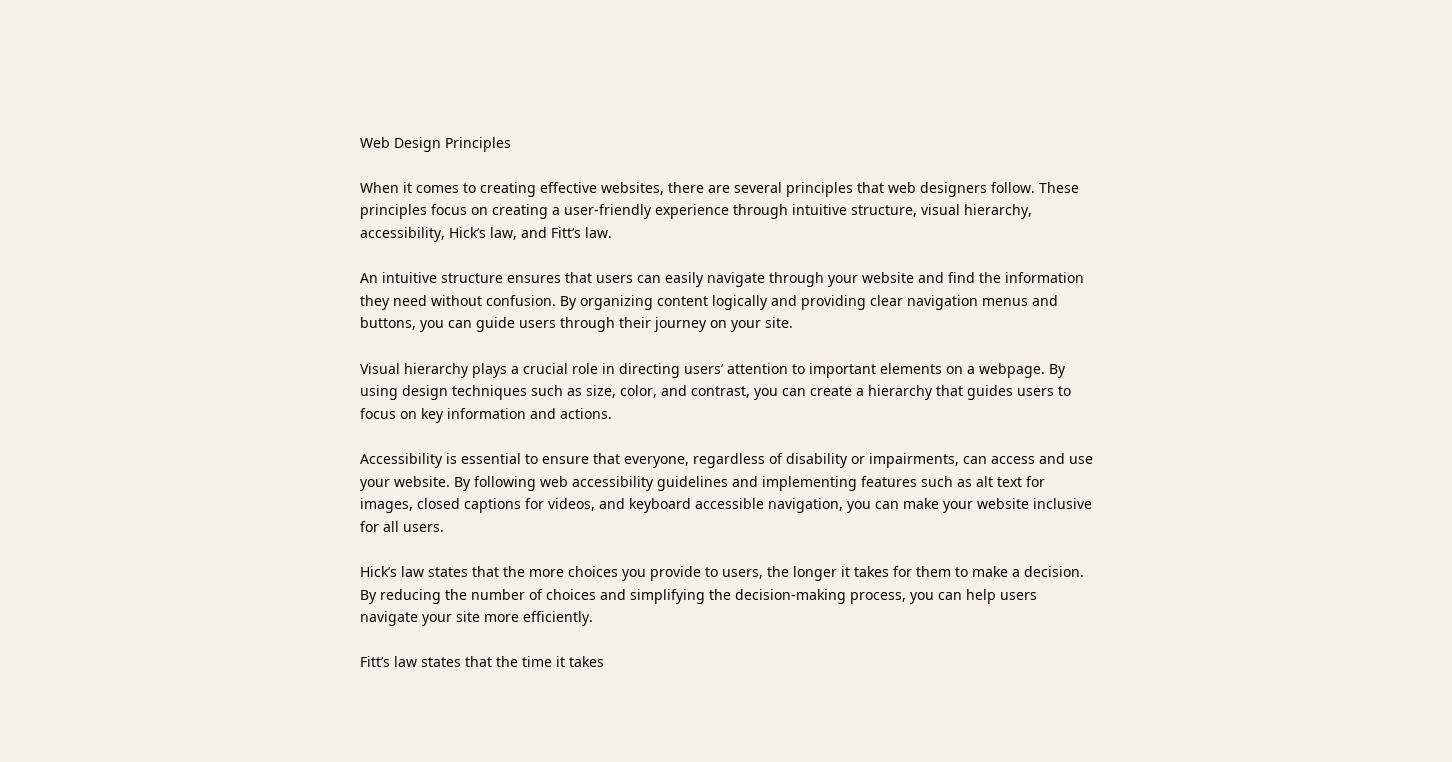Web Design Principles

When it comes to creating effective websites, there are several principles that web designers follow. These principles focus on creating a user-friendly experience through intuitive structure, visual hierarchy, accessibility, Hick’s law, and Fitt’s law.

An intuitive structure ensures that users can easily navigate through your website and find the information they need without confusion. By organizing content logically and providing clear navigation menus and buttons, you can guide users through their journey on your site.

Visual hierarchy plays a crucial role in directing users’ attention to important elements on a webpage. By using design techniques such as size, color, and contrast, you can create a hierarchy that guides users to focus on key information and actions.

Accessibility is essential to ensure that everyone, regardless of disability or impairments, can access and use your website. By following web accessibility guidelines and implementing features such as alt text for images, closed captions for videos, and keyboard accessible navigation, you can make your website inclusive for all users.

Hick’s law states that the more choices you provide to users, the longer it takes for them to make a decision. By reducing the number of choices and simplifying the decision-making process, you can help users navigate your site more efficiently.

Fitt’s law states that the time it takes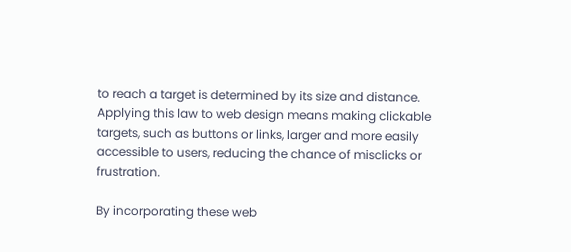to reach a target is determined by its size and distance. Applying this law to web design means making clickable targets, such as buttons or links, larger and more easily accessible to users, reducing the chance of misclicks or frustration.

By incorporating these web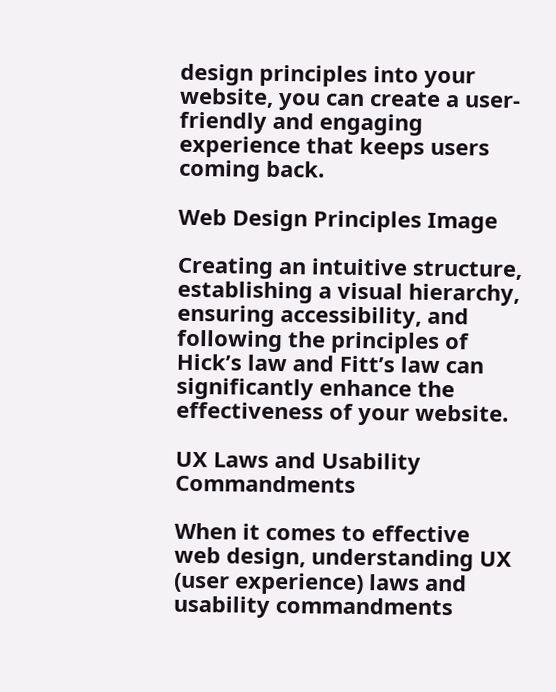design principles into your website, you can create a user-friendly and engaging experience that keeps users coming back.

Web Design Principles Image

Creating an intuitive structure, establishing a visual hierarchy, ensuring accessibility, and following the principles of Hick’s law and Fitt’s law can significantly enhance the effectiveness of your website.

UX Laws and Usability Commandments

When it comes to effective web design, understanding UX (user experience) laws and usability commandments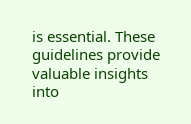is essential. These guidelines provide valuable insights into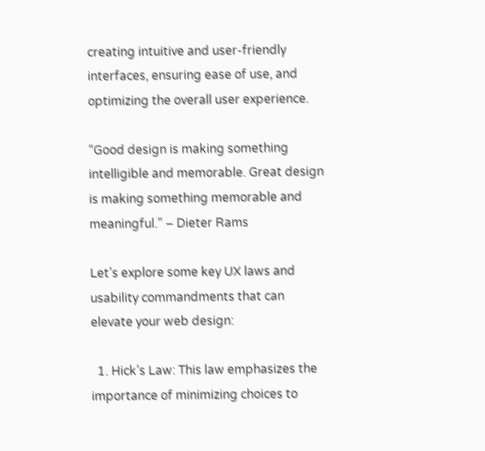creating intuitive and user-friendly interfaces, ensuring ease of use, and optimizing the overall user experience.

“Good design is making something intelligible and memorable. Great design is making something memorable and meaningful.” – Dieter Rams

Let’s explore some key UX laws and usability commandments that can elevate your web design:

  1. Hick’s Law: This law emphasizes the importance of minimizing choices to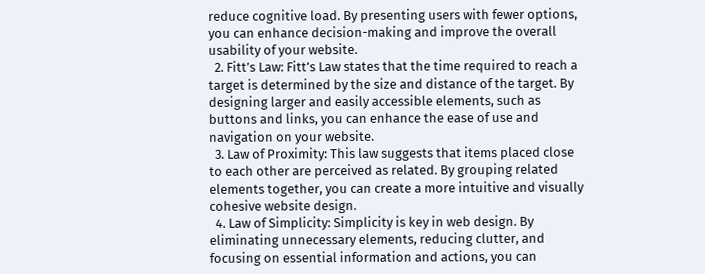reduce cognitive load. By presenting users with fewer options, you can enhance decision-making and improve the overall usability of your website.
  2. Fitt’s Law: Fitt’s Law states that the time required to reach a target is determined by the size and distance of the target. By designing larger and easily accessible elements, such as buttons and links, you can enhance the ease of use and navigation on your website.
  3. Law of Proximity: This law suggests that items placed close to each other are perceived as related. By grouping related elements together, you can create a more intuitive and visually cohesive website design.
  4. Law of Simplicity: Simplicity is key in web design. By eliminating unnecessary elements, reducing clutter, and focusing on essential information and actions, you can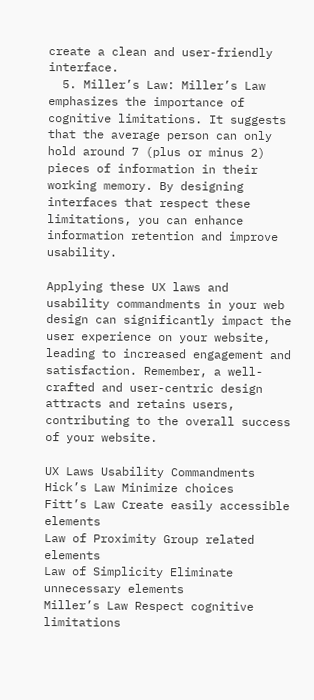create a clean and user-friendly interface.
  5. Miller’s Law: Miller’s Law emphasizes the importance of cognitive limitations. It suggests that the average person can only hold around 7 (plus or minus 2) pieces of information in their working memory. By designing interfaces that respect these limitations, you can enhance information retention and improve usability.

Applying these UX laws and usability commandments in your web design can significantly impact the user experience on your website, leading to increased engagement and satisfaction. Remember, a well-crafted and user-centric design attracts and retains users, contributing to the overall success of your website.

UX Laws Usability Commandments
Hick’s Law Minimize choices
Fitt’s Law Create easily accessible elements
Law of Proximity Group related elements
Law of Simplicity Eliminate unnecessary elements
Miller’s Law Respect cognitive limitations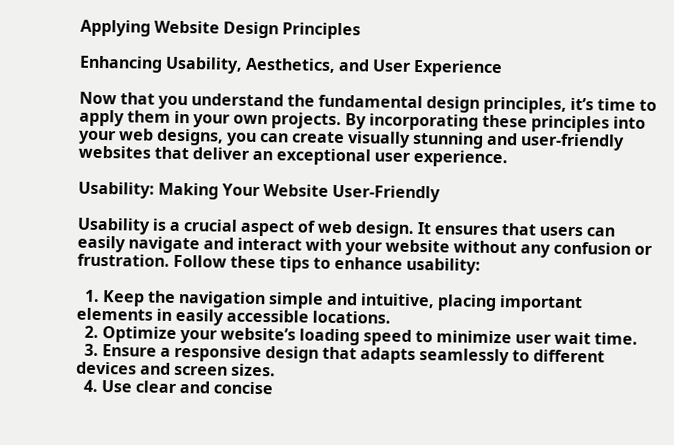Applying Website Design Principles

Enhancing Usability, Aesthetics, and User Experience

Now that you understand the fundamental design principles, it’s time to apply them in your own projects. By incorporating these principles into your web designs, you can create visually stunning and user-friendly websites that deliver an exceptional user experience.

Usability: Making Your Website User-Friendly

Usability is a crucial aspect of web design. It ensures that users can easily navigate and interact with your website without any confusion or frustration. Follow these tips to enhance usability:

  1. Keep the navigation simple and intuitive, placing important elements in easily accessible locations.
  2. Optimize your website’s loading speed to minimize user wait time.
  3. Ensure a responsive design that adapts seamlessly to different devices and screen sizes.
  4. Use clear and concise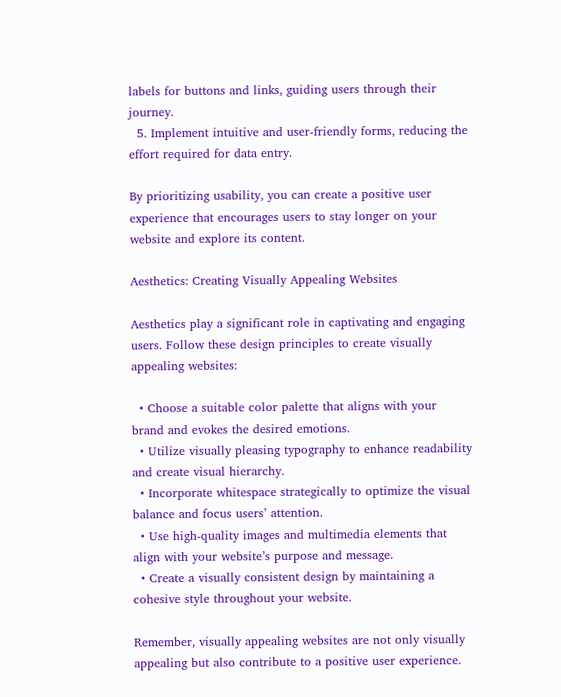labels for buttons and links, guiding users through their journey.
  5. Implement intuitive and user-friendly forms, reducing the effort required for data entry.

By prioritizing usability, you can create a positive user experience that encourages users to stay longer on your website and explore its content.

Aesthetics: Creating Visually Appealing Websites

Aesthetics play a significant role in captivating and engaging users. Follow these design principles to create visually appealing websites:

  • Choose a suitable color palette that aligns with your brand and evokes the desired emotions.
  • Utilize visually pleasing typography to enhance readability and create visual hierarchy.
  • Incorporate whitespace strategically to optimize the visual balance and focus users’ attention.
  • Use high-quality images and multimedia elements that align with your website’s purpose and message.
  • Create a visually consistent design by maintaining a cohesive style throughout your website.

Remember, visually appealing websites are not only visually appealing but also contribute to a positive user experience.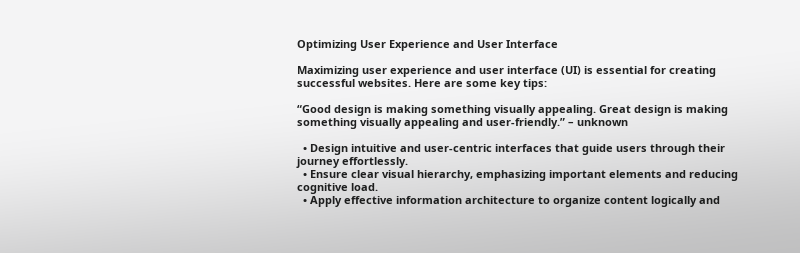Optimizing User Experience and User Interface

Maximizing user experience and user interface (UI) is essential for creating successful websites. Here are some key tips:

“Good design is making something visually appealing. Great design is making something visually appealing and user-friendly.” – unknown

  • Design intuitive and user-centric interfaces that guide users through their journey effortlessly.
  • Ensure clear visual hierarchy, emphasizing important elements and reducing cognitive load.
  • Apply effective information architecture to organize content logically and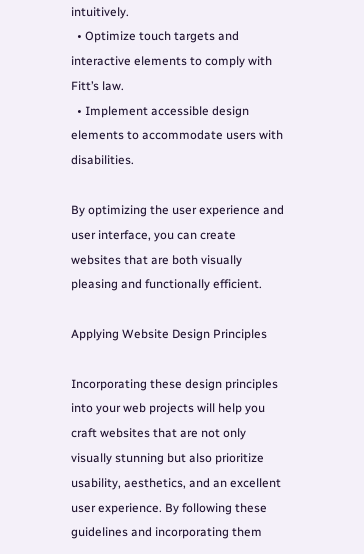intuitively.
  • Optimize touch targets and interactive elements to comply with Fitt’s law.
  • Implement accessible design elements to accommodate users with disabilities.

By optimizing the user experience and user interface, you can create websites that are both visually pleasing and functionally efficient.

Applying Website Design Principles

Incorporating these design principles into your web projects will help you craft websites that are not only visually stunning but also prioritize usability, aesthetics, and an excellent user experience. By following these guidelines and incorporating them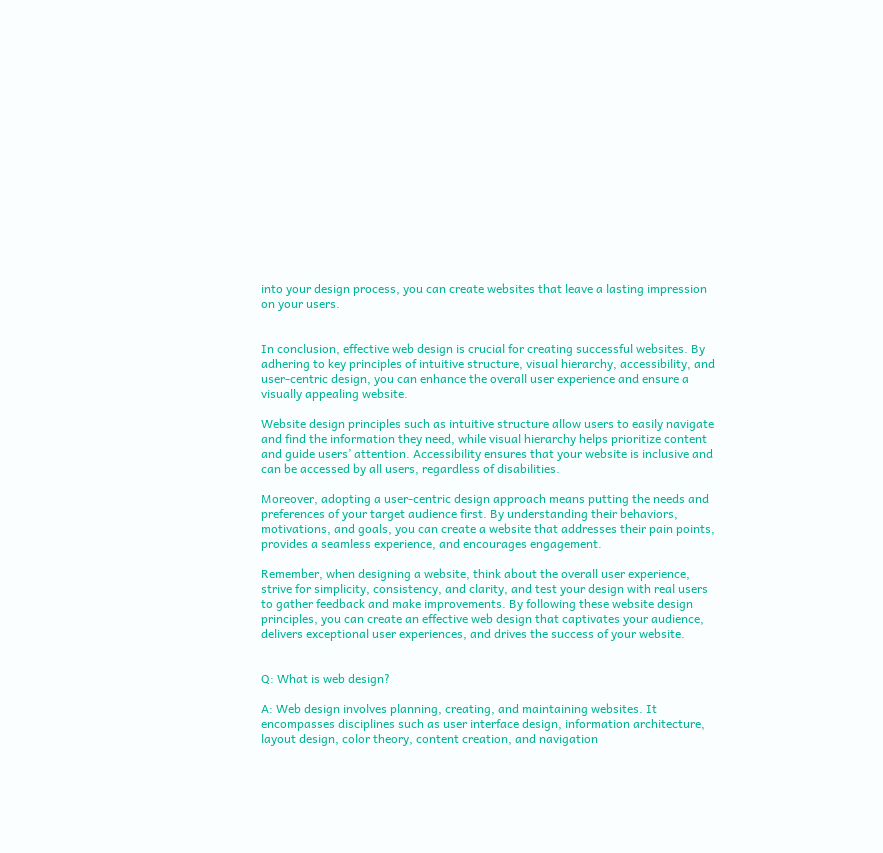into your design process, you can create websites that leave a lasting impression on your users.


In conclusion, effective web design is crucial for creating successful websites. By adhering to key principles of intuitive structure, visual hierarchy, accessibility, and user-centric design, you can enhance the overall user experience and ensure a visually appealing website.

Website design principles such as intuitive structure allow users to easily navigate and find the information they need, while visual hierarchy helps prioritize content and guide users’ attention. Accessibility ensures that your website is inclusive and can be accessed by all users, regardless of disabilities.

Moreover, adopting a user-centric design approach means putting the needs and preferences of your target audience first. By understanding their behaviors, motivations, and goals, you can create a website that addresses their pain points, provides a seamless experience, and encourages engagement.

Remember, when designing a website, think about the overall user experience, strive for simplicity, consistency, and clarity, and test your design with real users to gather feedback and make improvements. By following these website design principles, you can create an effective web design that captivates your audience, delivers exceptional user experiences, and drives the success of your website.


Q: What is web design?

A: Web design involves planning, creating, and maintaining websites. It encompasses disciplines such as user interface design, information architecture, layout design, color theory, content creation, and navigation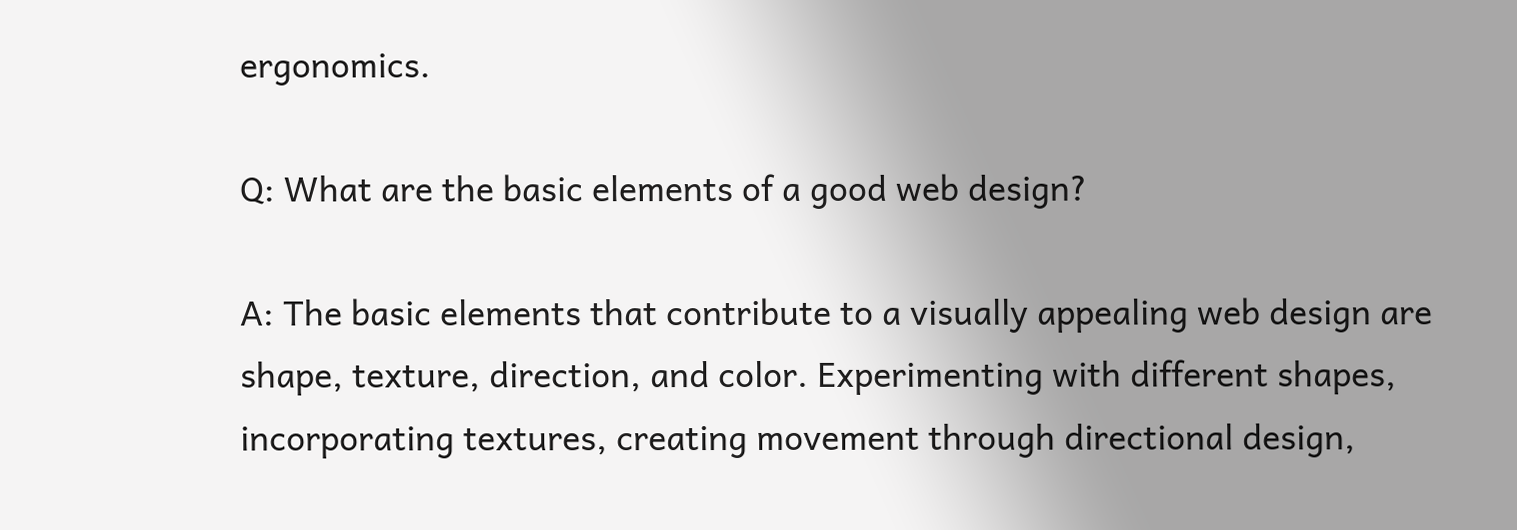ergonomics.

Q: What are the basic elements of a good web design?

A: The basic elements that contribute to a visually appealing web design are shape, texture, direction, and color. Experimenting with different shapes, incorporating textures, creating movement through directional design,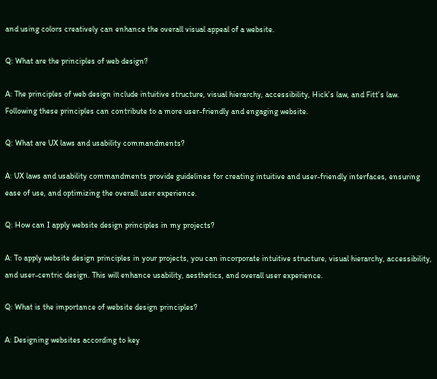and using colors creatively can enhance the overall visual appeal of a website.

Q: What are the principles of web design?

A: The principles of web design include intuitive structure, visual hierarchy, accessibility, Hick’s law, and Fitt’s law. Following these principles can contribute to a more user-friendly and engaging website.

Q: What are UX laws and usability commandments?

A: UX laws and usability commandments provide guidelines for creating intuitive and user-friendly interfaces, ensuring ease of use, and optimizing the overall user experience.

Q: How can I apply website design principles in my projects?

A: To apply website design principles in your projects, you can incorporate intuitive structure, visual hierarchy, accessibility, and user-centric design. This will enhance usability, aesthetics, and overall user experience.

Q: What is the importance of website design principles?

A: Designing websites according to key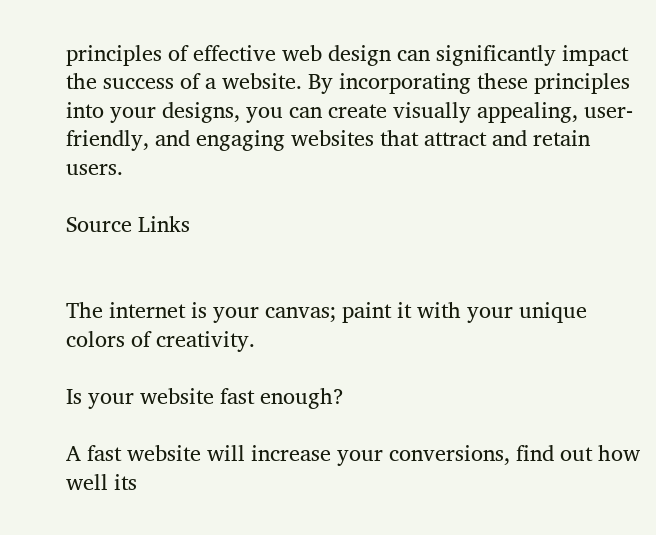principles of effective web design can significantly impact the success of a website. By incorporating these principles into your designs, you can create visually appealing, user-friendly, and engaging websites that attract and retain users.

Source Links


The internet is your canvas; paint it with your unique colors of creativity.

Is your website fast enough?

A fast website will increase your conversions, find out how well its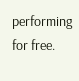performing for free.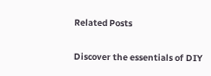Related Posts

Discover the essentials of DIY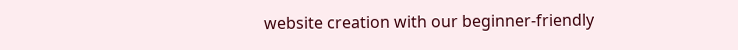website creation with our beginner-friendly